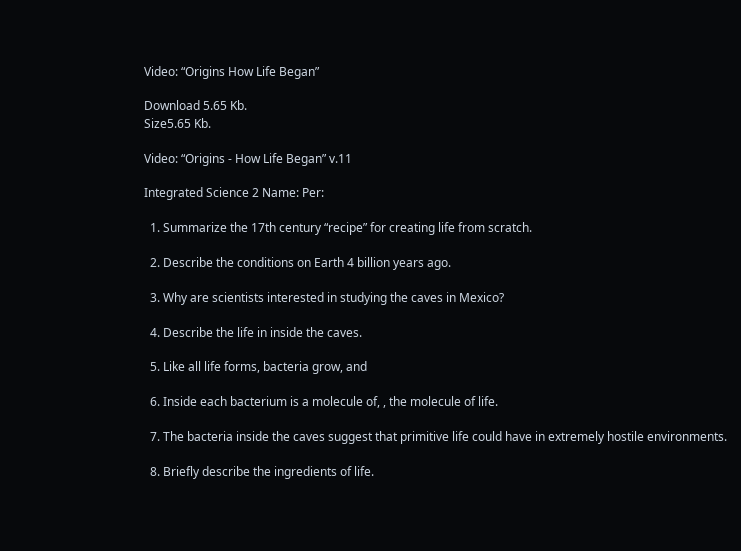Video: “Origins How Life Began”

Download 5.65 Kb.
Size5.65 Kb.

Video: “Origins - How Life Began” v.11

Integrated Science 2 Name: Per:

  1. Summarize the 17th century “recipe” for creating life from scratch.

  2. Describe the conditions on Earth 4 billion years ago.

  3. Why are scientists interested in studying the caves in Mexico?

  4. Describe the life in inside the caves.

  5. Like all life forms, bacteria grow, and

  6. Inside each bacterium is a molecule of, , the molecule of life.

  7. The bacteria inside the caves suggest that primitive life could have in extremely hostile environments.

  8. Briefly describe the ingredients of life.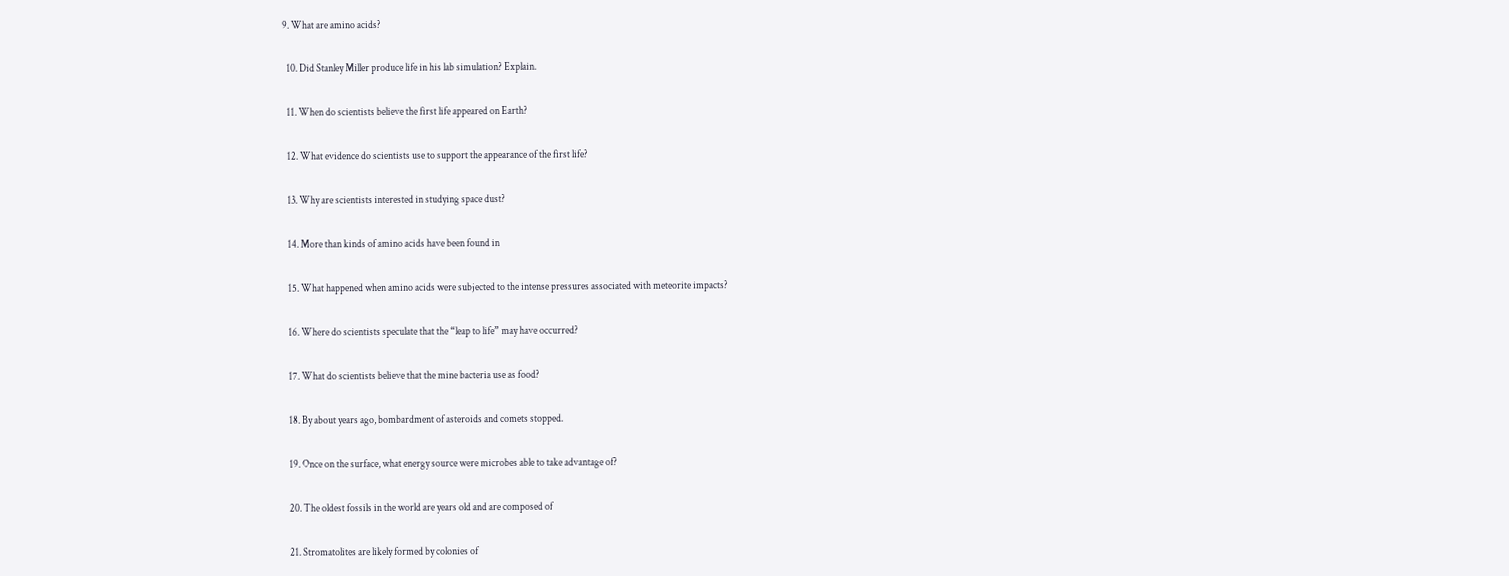9. What are amino acids?

  10. Did Stanley Miller produce life in his lab simulation? Explain.

  11. When do scientists believe the first life appeared on Earth?

  12. What evidence do scientists use to support the appearance of the first life?

  13. Why are scientists interested in studying space dust?

  14. More than kinds of amino acids have been found in

  15. What happened when amino acids were subjected to the intense pressures associated with meteorite impacts?

  16. Where do scientists speculate that the “leap to life” may have occurred?

  17. What do scientists believe that the mine bacteria use as food?

  18. By about years ago, bombardment of asteroids and comets stopped.

  19. Once on the surface, what energy source were microbes able to take advantage of?

  20. The oldest fossils in the world are years old and are composed of

  21. Stromatolites are likely formed by colonies of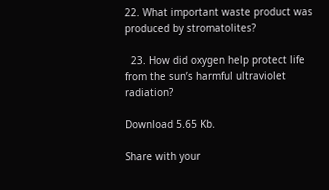22. What important waste product was produced by stromatolites?

  23. How did oxygen help protect life from the sun’s harmful ultraviolet radiation?

Download 5.65 Kb.

Share with your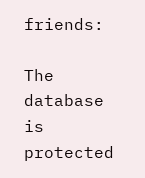friends:

The database is protected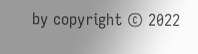by copyright © 2022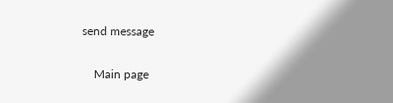send message

    Main page